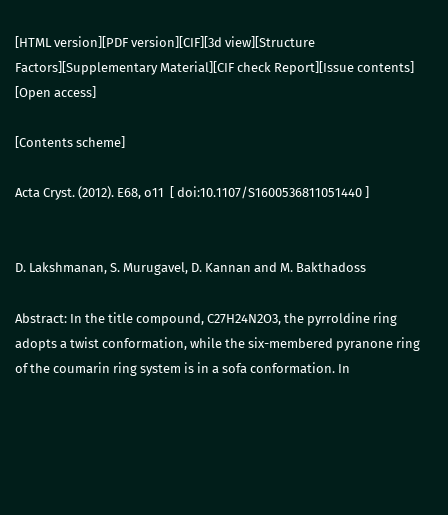[HTML version][PDF version][CIF][3d view][Structure Factors][Supplementary Material][CIF check Report][Issue contents]  [Open access]

[Contents scheme]

Acta Cryst. (2012). E68, o11  [ doi:10.1107/S1600536811051440 ]


D. Lakshmanan, S. Murugavel, D. Kannan and M. Bakthadoss

Abstract: In the title compound, C27H24N2O3, the pyrroldine ring adopts a twist conformation, while the six-membered pyranone ring of the coumarin ring system is in a sofa conformation. In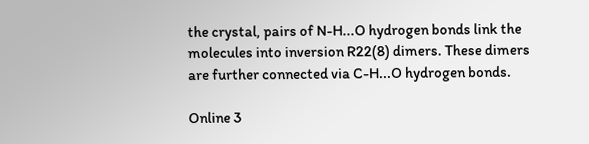the crystal, pairs of N-H...O hydrogen bonds link the molecules into inversion R22(8) dimers. These dimers are further connected via C-H...O hydrogen bonds.

Online 3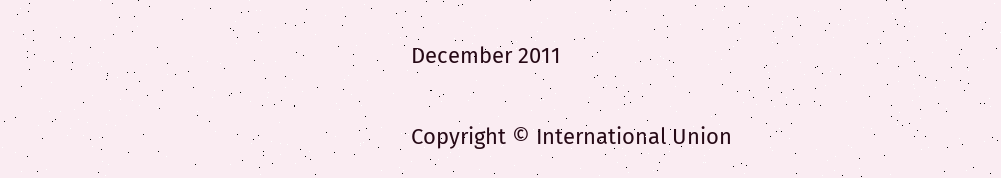December 2011

Copyright © International Union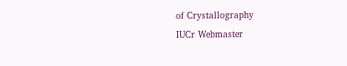of Crystallography
IUCr Webmaster